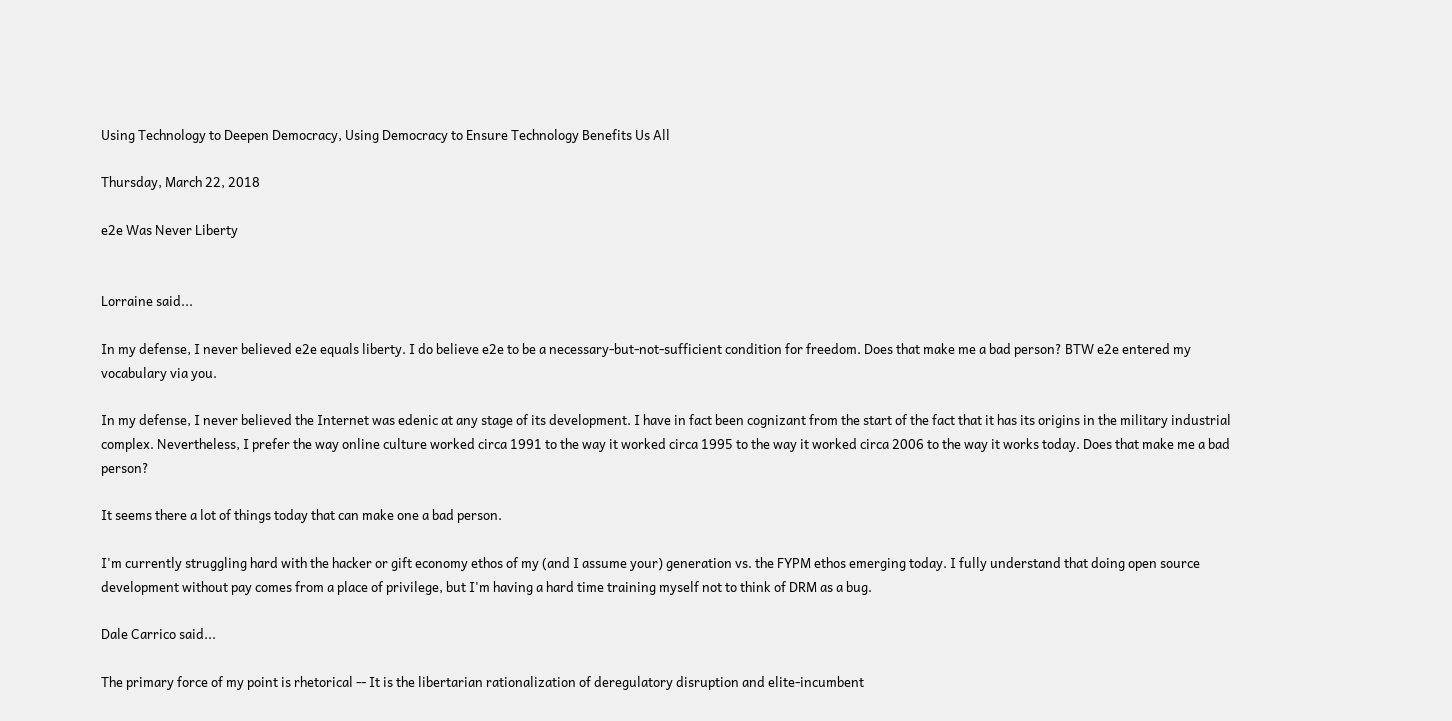Using Technology to Deepen Democracy, Using Democracy to Ensure Technology Benefits Us All

Thursday, March 22, 2018

e2e Was Never Liberty


Lorraine said...

In my defense, I never believed e2e equals liberty. I do believe e2e to be a necessary-but-not-sufficient condition for freedom. Does that make me a bad person? BTW e2e entered my vocabulary via you.

In my defense, I never believed the Internet was edenic at any stage of its development. I have in fact been cognizant from the start of the fact that it has its origins in the military industrial complex. Nevertheless, I prefer the way online culture worked circa 1991 to the way it worked circa 1995 to the way it worked circa 2006 to the way it works today. Does that make me a bad person?

It seems there a lot of things today that can make one a bad person.

I'm currently struggling hard with the hacker or gift economy ethos of my (and I assume your) generation vs. the FYPM ethos emerging today. I fully understand that doing open source development without pay comes from a place of privilege, but I'm having a hard time training myself not to think of DRM as a bug.

Dale Carrico said...

The primary force of my point is rhetorical -- It is the libertarian rationalization of deregulatory disruption and elite-incumbent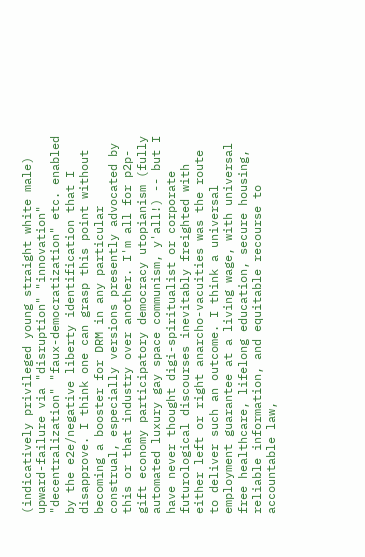(indicatively privileged young straight white male) upward-failure via "disruption" "innovation" "decentralization" "faux-democratization" etc. enabled by the e2e/negative liberty identification that I disapprove. I think one can grasp this point without becoming a booster for DRM in any particular construal, especially versions presently advocated by this or that industry over another. I'm all for p2p-gift economy participatory democracy utopianism (fully automated luxury gay space communism, y'all!) -- but I have never thought digi-spiritualist or corporate futurological discourses inevitably freighted with either left or right anarcho-vacuities was the route to deliver such an outcome. I think a universal employment guarantee at a living wage, with universal free healthcare, lifelong education, secure housing, reliable information, and equitable recourse to accountable law,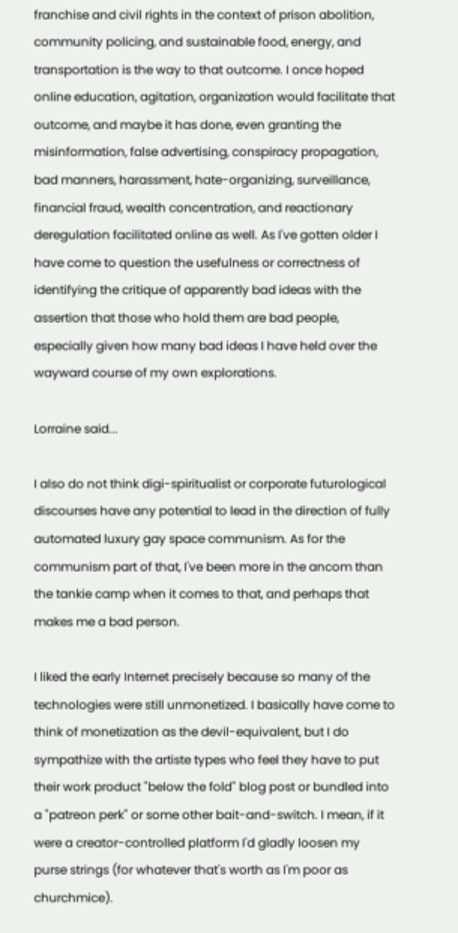franchise and civil rights in the context of prison abolition, community policing, and sustainable food, energy, and transportation is the way to that outcome. I once hoped online education, agitation, organization would facilitate that outcome, and maybe it has done, even granting the misinformation, false advertising, conspiracy propagation, bad manners, harassment, hate-organizing, surveillance, financial fraud, wealth concentration, and reactionary deregulation facilitated online as well. As I've gotten older I have come to question the usefulness or correctness of identifying the critique of apparently bad ideas with the assertion that those who hold them are bad people, especially given how many bad ideas I have held over the wayward course of my own explorations.

Lorraine said...

I also do not think digi-spiritualist or corporate futurological discourses have any potential to lead in the direction of fully automated luxury gay space communism. As for the communism part of that, I've been more in the ancom than the tankie camp when it comes to that, and perhaps that makes me a bad person.

I liked the early Internet precisely because so many of the technologies were still unmonetized. I basically have come to think of monetization as the devil-equivalent, but I do sympathize with the artiste types who feel they have to put their work product "below the fold" blog post or bundled into a "patreon perk" or some other bait-and-switch. I mean, if it were a creator-controlled platform I'd gladly loosen my purse strings (for whatever that's worth as I'm poor as churchmice).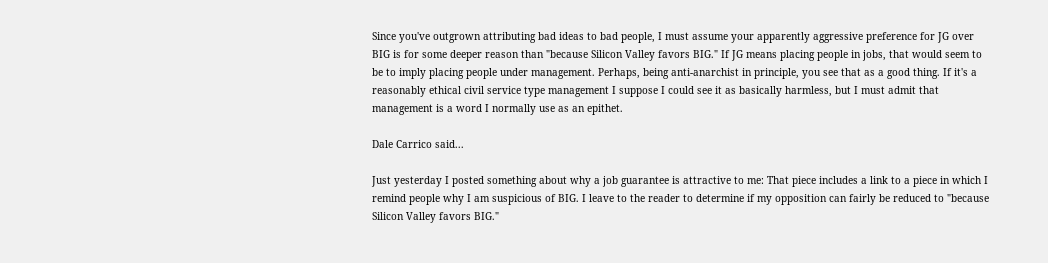Since you've outgrown attributing bad ideas to bad people, I must assume your apparently aggressive preference for JG over BIG is for some deeper reason than "because Silicon Valley favors BIG." If JG means placing people in jobs, that would seem to be to imply placing people under management. Perhaps, being anti-anarchist in principle, you see that as a good thing. If it's a reasonably ethical civil service type management I suppose I could see it as basically harmless, but I must admit that management is a word I normally use as an epithet.

Dale Carrico said...

Just yesterday I posted something about why a job guarantee is attractive to me: That piece includes a link to a piece in which I remind people why I am suspicious of BIG. I leave to the reader to determine if my opposition can fairly be reduced to "because Silicon Valley favors BIG."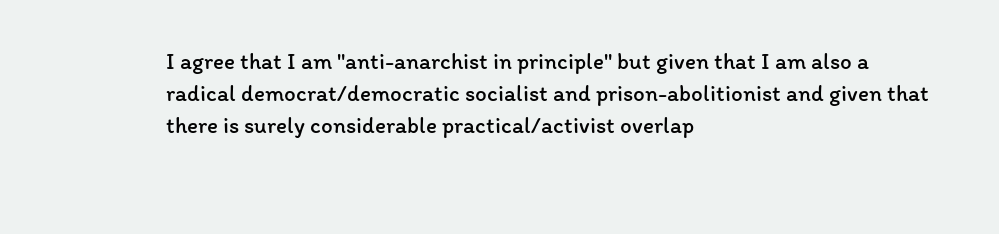I agree that I am "anti-anarchist in principle" but given that I am also a radical democrat/democratic socialist and prison-abolitionist and given that there is surely considerable practical/activist overlap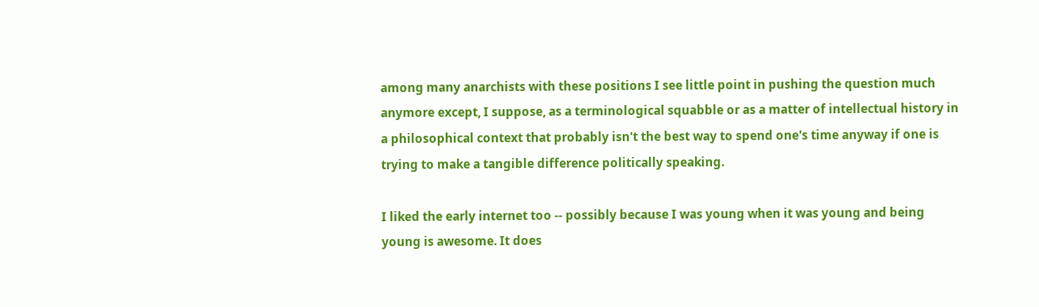among many anarchists with these positions I see little point in pushing the question much anymore except, I suppose, as a terminological squabble or as a matter of intellectual history in a philosophical context that probably isn't the best way to spend one's time anyway if one is trying to make a tangible difference politically speaking.

I liked the early internet too -- possibly because I was young when it was young and being young is awesome. It does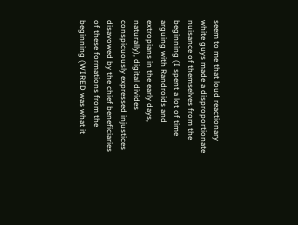seem to me that loud reactionary white guys made a disproportionate nuisance of themselves from the beginning (I spent a lot of time arguing with Randroids and extropians in the early days, naturally), digital divides conspicuously expressed injustices disavowed by the chief beneficiaries of these formations from the beginning (WIRED was what it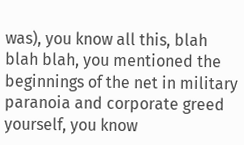was), you know all this, blah blah blah, you mentioned the beginnings of the net in military paranoia and corporate greed yourself, you know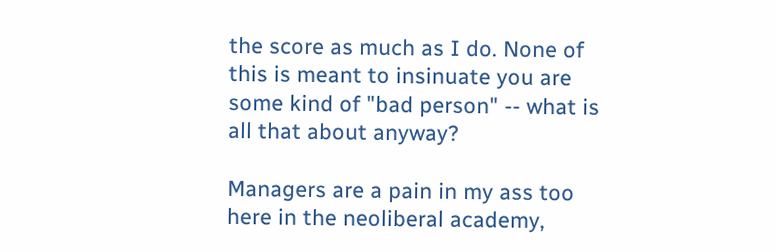the score as much as I do. None of this is meant to insinuate you are some kind of "bad person" -- what is all that about anyway?

Managers are a pain in my ass too here in the neoliberal academy,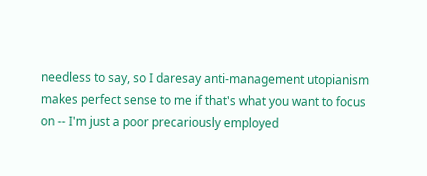needless to say, so I daresay anti-management utopianism makes perfect sense to me if that's what you want to focus on -- I'm just a poor precariously employed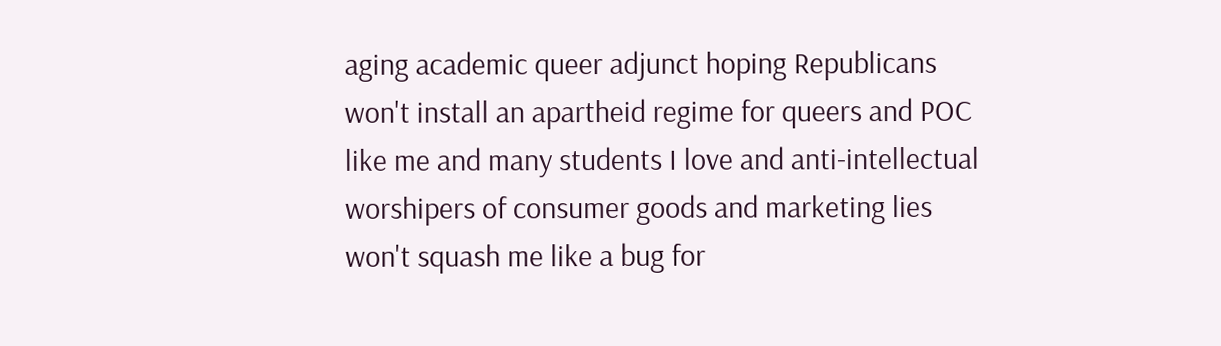aging academic queer adjunct hoping Republicans won't install an apartheid regime for queers and POC like me and many students I love and anti-intellectual worshipers of consumer goods and marketing lies won't squash me like a bug for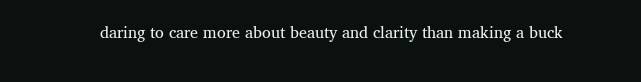daring to care more about beauty and clarity than making a buck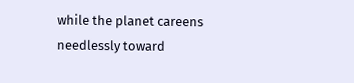while the planet careens needlessly toward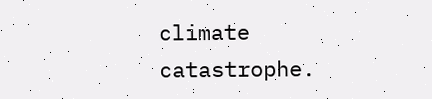climate catastrophe.